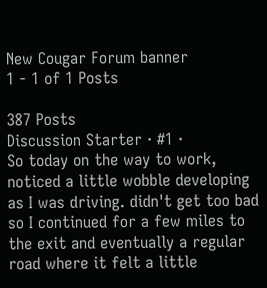New Cougar Forum banner
1 - 1 of 1 Posts

387 Posts
Discussion Starter · #1 ·
So today on the way to work, noticed a little wobble developing as I was driving. didn't get too bad so I continued for a few miles to the exit and eventually a regular road where it felt a little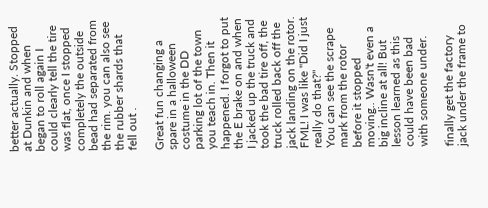better actually. Stopped at Dunkin and when began to roll again I could clearly tell the tire was flat, once I stopped completely the outside bead had separated from the rim. you can also see the rubber shards that fell out .

Great fun changing a spare in a halloween costume in the DD parking lot of the town you teach in. Then it happened. I forgot to put the E brake on and when I jacked up the truck and took the bad tire off, the truck rolled back off the jack landing on the rotor. FML! I was like "Did I just really do that?"
You can see the scrape mark from the rotor before it stopped moving.. Wasn't even a big incline at all! But lesson learned as this could have been bad with someone under.

finally get the factory jack under the frame to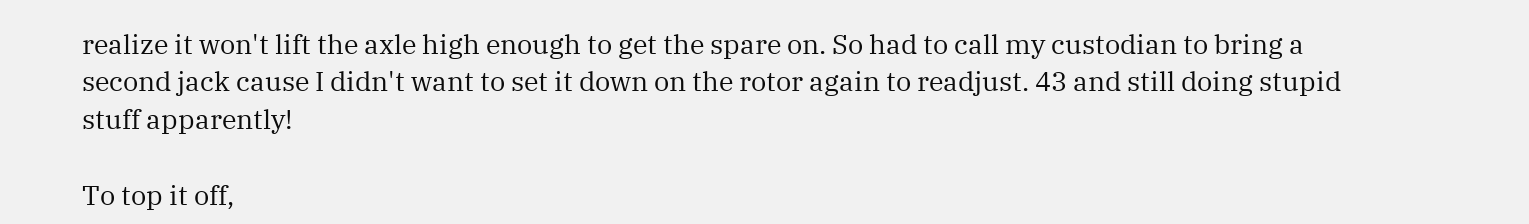realize it won't lift the axle high enough to get the spare on. So had to call my custodian to bring a second jack cause I didn't want to set it down on the rotor again to readjust. 43 and still doing stupid stuff apparently!

To top it off,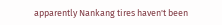apparently Nankang tires haven't been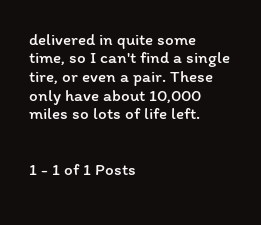delivered in quite some time, so I can't find a single tire, or even a pair. These only have about 10,000 miles so lots of life left.


1 - 1 of 1 Posts